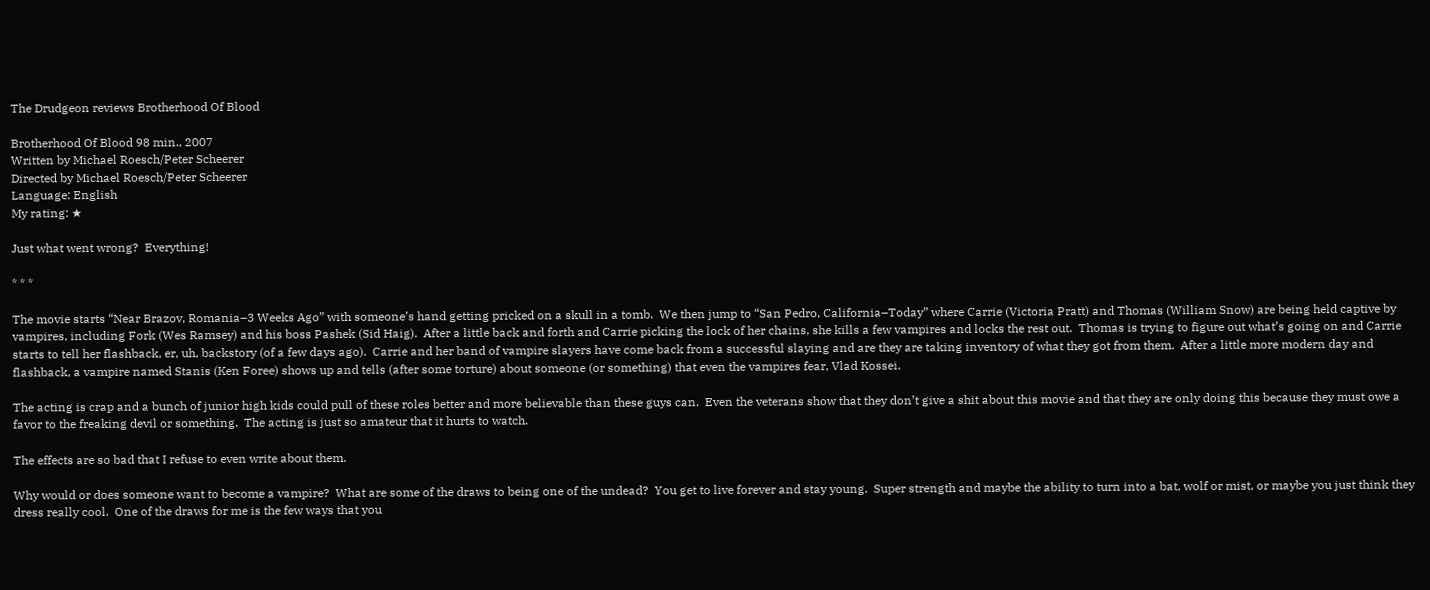The Drudgeon reviews Brotherhood Of Blood

Brotherhood Of Blood 98 min., 2007
Written by Michael Roesch/Peter Scheerer
Directed by Michael Roesch/Peter Scheerer
Language: English
My rating: ★

Just what went wrong?  Everything!

* * *

The movie starts “Near Brazov, Romania–3 Weeks Ago” with someone’s hand getting pricked on a skull in a tomb.  We then jump to “San Pedro, California–Today” where Carrie (Victoria Pratt) and Thomas (William Snow) are being held captive by vampires, including Fork (Wes Ramsey) and his boss Pashek (Sid Haig).  After a little back and forth and Carrie picking the lock of her chains, she kills a few vampires and locks the rest out.  Thomas is trying to figure out what’s going on and Carrie starts to tell her flashback, er, uh, backstory (of a few days ago).  Carrie and her band of vampire slayers have come back from a successful slaying and are they are taking inventory of what they got from them.  After a little more modern day and flashback, a vampire named Stanis (Ken Foree) shows up and tells (after some torture) about someone (or something) that even the vampires fear, Vlad Kossei.

The acting is crap and a bunch of junior high kids could pull of these roles better and more believable than these guys can.  Even the veterans show that they don’t give a shit about this movie and that they are only doing this because they must owe a favor to the freaking devil or something.  The acting is just so amateur that it hurts to watch.

The effects are so bad that I refuse to even write about them.

Why would or does someone want to become a vampire?  What are some of the draws to being one of the undead?  You get to live forever and stay young.  Super strength and maybe the ability to turn into a bat, wolf or mist, or maybe you just think they dress really cool.  One of the draws for me is the few ways that you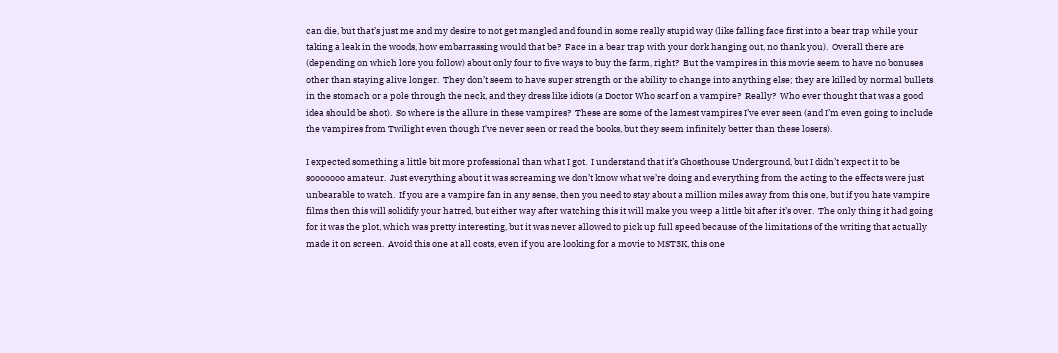can die, but that’s just me and my desire to not get mangled and found in some really stupid way (like falling face first into a bear trap while your taking a leak in the woods, how embarrassing would that be?  Face in a bear trap with your dork hanging out, no thank you).  Overall there are (depending on which lore you follow) about only four to five ways to buy the farm, right?  But the vampires in this movie seem to have no bonuses other than staying alive longer.  They don’t seem to have super strength or the ability to change into anything else; they are killed by normal bullets in the stomach or a pole through the neck, and they dress like idiots (a Doctor Who scarf on a vampire?  Really?  Who ever thought that was a good idea should be shot).  So where is the allure in these vampires?  These are some of the lamest vampires I’ve ever seen (and I’m even going to include the vampires from Twilight even though I’ve never seen or read the books, but they seem infinitely better than these losers).

I expected something a little bit more professional than what I got.  I understand that it’s Ghosthouse Underground, but I didn’t expect it to be sooooooo amateur.  Just everything about it was screaming we don’t know what we’re doing and everything from the acting to the effects were just unbearable to watch.  If you are a vampire fan in any sense, then you need to stay about a million miles away from this one, but if you hate vampire films then this will solidify your hatred, but either way after watching this it will make you weep a little bit after it’s over.  The only thing it had going for it was the plot, which was pretty interesting, but it was never allowed to pick up full speed because of the limitations of the writing that actually made it on screen.  Avoid this one at all costs, even if you are looking for a movie to MST3K, this one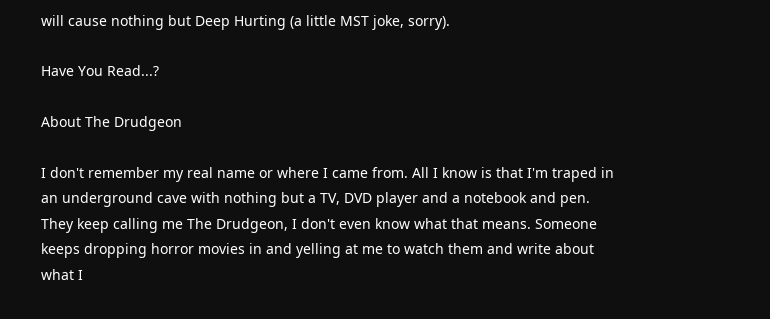will cause nothing but Deep Hurting (a little MST joke, sorry).

Have You Read...?

About The Drudgeon

I don't remember my real name or where I came from. All I know is that I'm traped in an underground cave with nothing but a TV, DVD player and a notebook and pen. They keep calling me The Drudgeon, I don't even know what that means. Someone keeps dropping horror movies in and yelling at me to watch them and write about what I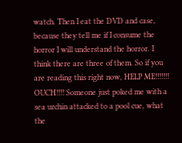watch. Then I eat the DVD and case, because they tell me if I consume the horror I will understand the horror. I think there are three of them. So if you are reading this right now, HELP ME!!!!!!! OUCH!!!! Someone just poked me with a sea urchin attacked to a pool cue, what the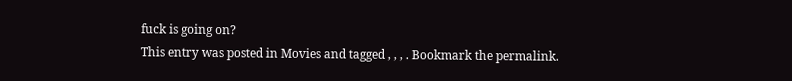fuck is going on?
This entry was posted in Movies and tagged , , , . Bookmark the permalink.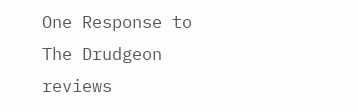One Response to The Drudgeon reviews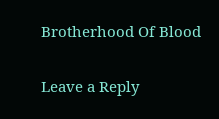Brotherhood Of Blood

Leave a Reply